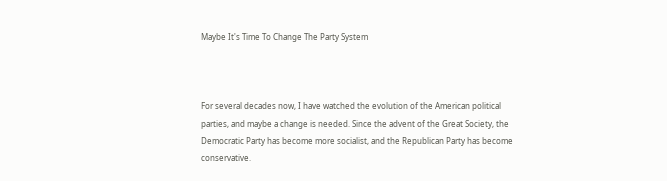Maybe It's Time To Change The Party System



For several decades now, I have watched the evolution of the American political parties, and maybe a change is needed. Since the advent of the Great Society, the Democratic Party has become more socialist, and the Republican Party has become conservative.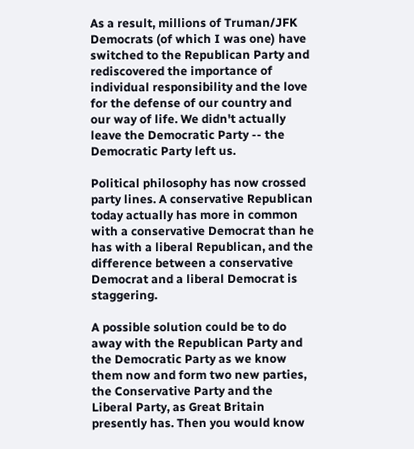As a result, millions of Truman/JFK Democrats (of which I was one) have switched to the Republican Party and rediscovered the importance of individual responsibility and the love for the defense of our country and our way of life. We didn't actually leave the Democratic Party -- the Democratic Party left us.

Political philosophy has now crossed party lines. A conservative Republican today actually has more in common with a conservative Democrat than he has with a liberal Republican, and the difference between a conservative Democrat and a liberal Democrat is staggering.

A possible solution could be to do away with the Republican Party and the Democratic Party as we know them now and form two new parties, the Conservative Party and the Liberal Party, as Great Britain presently has. Then you would know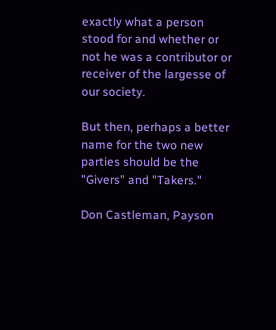exactly what a person stood for and whether or not he was a contributor or receiver of the largesse of our society.

But then, perhaps a better name for the two new parties should be the "Givers" and "Takers."

Don Castleman, Payson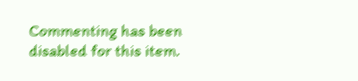Commenting has been disabled for this item.